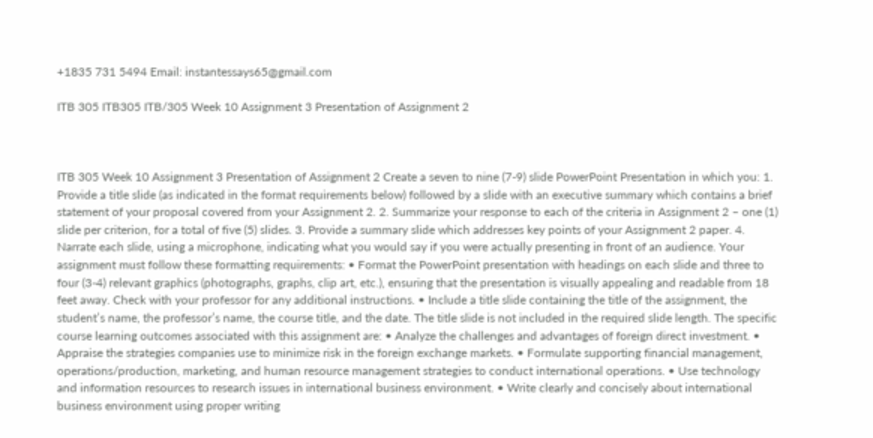+1835 731 5494 Email: instantessays65@gmail.com

ITB 305 ITB305 ITB/305 Week 10 Assignment 3 Presentation of Assignment 2



ITB 305 Week 10 Assignment 3 Presentation of Assignment 2 Create a seven to nine (7-9) slide PowerPoint Presentation in which you: 1. Provide a title slide (as indicated in the format requirements below) followed by a slide with an executive summary which contains a brief statement of your proposal covered from your Assignment 2. 2. Summarize your response to each of the criteria in Assignment 2 – one (1) slide per criterion, for a total of five (5) slides. 3. Provide a summary slide which addresses key points of your Assignment 2 paper. 4. Narrate each slide, using a microphone, indicating what you would say if you were actually presenting in front of an audience. Your assignment must follow these formatting requirements: • Format the PowerPoint presentation with headings on each slide and three to four (3-4) relevant graphics (photographs, graphs, clip art, etc.), ensuring that the presentation is visually appealing and readable from 18 feet away. Check with your professor for any additional instructions. • Include a title slide containing the title of the assignment, the student’s name, the professor’s name, the course title, and the date. The title slide is not included in the required slide length. The specific course learning outcomes associated with this assignment are: • Analyze the challenges and advantages of foreign direct investment. • Appraise the strategies companies use to minimize risk in the foreign exchange markets. • Formulate supporting financial management, operations/production, marketing, and human resource management strategies to conduct international operations. • Use technology and information resources to research issues in international business environment. • Write clearly and concisely about international business environment using proper writing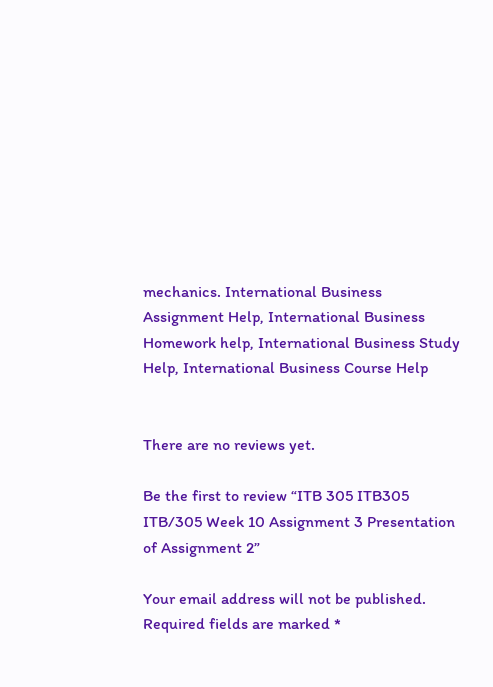mechanics. International Business Assignment Help, International Business Homework help, International Business Study Help, International Business Course Help


There are no reviews yet.

Be the first to review “ITB 305 ITB305 ITB/305 Week 10 Assignment 3 Presentation of Assignment 2”

Your email address will not be published. Required fields are marked *